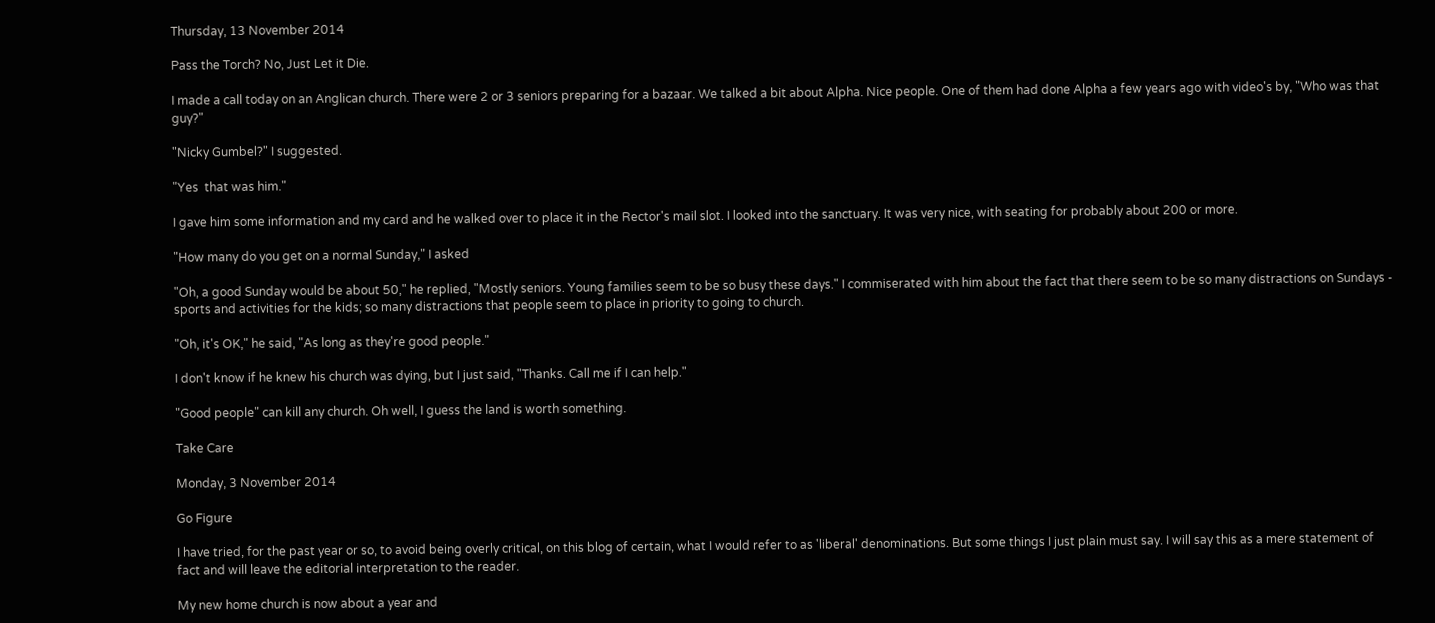Thursday, 13 November 2014

Pass the Torch? No, Just Let it Die.

I made a call today on an Anglican church. There were 2 or 3 seniors preparing for a bazaar. We talked a bit about Alpha. Nice people. One of them had done Alpha a few years ago with video's by, "Who was that guy?"

"Nicky Gumbel?" I suggested.

"Yes  that was him."

I gave him some information and my card and he walked over to place it in the Rector's mail slot. I looked into the sanctuary. It was very nice, with seating for probably about 200 or more.

"How many do you get on a normal Sunday," I asked

"Oh, a good Sunday would be about 50," he replied, "Mostly seniors. Young families seem to be so busy these days." I commiserated with him about the fact that there seem to be so many distractions on Sundays - sports and activities for the kids; so many distractions that people seem to place in priority to going to church.

"Oh, it's OK," he said, "As long as they're good people."

I don't know if he knew his church was dying, but I just said, "Thanks. Call me if I can help."

"Good people" can kill any church. Oh well, I guess the land is worth something.

Take Care

Monday, 3 November 2014

Go Figure

I have tried, for the past year or so, to avoid being overly critical, on this blog of certain, what I would refer to as 'liberal' denominations. But some things I just plain must say. I will say this as a mere statement of fact and will leave the editorial interpretation to the reader.

My new home church is now about a year and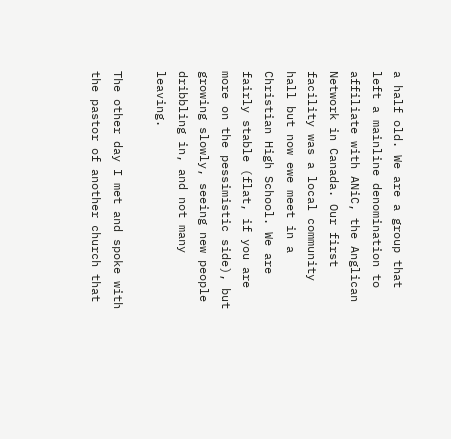a half old. We are a group that left a mainline denomination to affiliate with ANiC, the Anglican Network in Canada. Our first facility was a local community hall but now ewe meet in a Christian High School. We are fairly stable (flat, if you are more on the pessimistic side), but growing slowly, seeing new people dribbling in, and not many leaving.

The other day I met and spoke with the pastor of another church that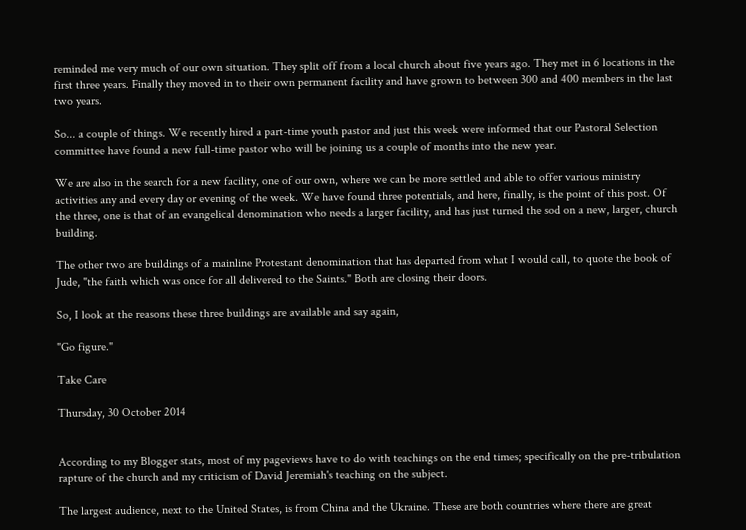reminded me very much of our own situation. They split off from a local church about five years ago. They met in 6 locations in the first three years. Finally they moved in to their own permanent facility and have grown to between 300 and 400 members in the last two years.

So... a couple of things. We recently hired a part-time youth pastor and just this week were informed that our Pastoral Selection committee have found a new full-time pastor who will be joining us a couple of months into the new year.

We are also in the search for a new facility, one of our own, where we can be more settled and able to offer various ministry activities any and every day or evening of the week. We have found three potentials, and here, finally, is the point of this post. Of the three, one is that of an evangelical denomination who needs a larger facility, and has just turned the sod on a new, larger, church building.

The other two are buildings of a mainline Protestant denomination that has departed from what I would call, to quote the book of Jude, "the faith which was once for all delivered to the Saints." Both are closing their doors.

So, I look at the reasons these three buildings are available and say again,

"Go figure."

Take Care

Thursday, 30 October 2014


According to my Blogger stats, most of my pageviews have to do with teachings on the end times; specifically on the pre-tribulation rapture of the church and my criticism of David Jeremiah's teaching on the subject.

The largest audience, next to the United States, is from China and the Ukraine. These are both countries where there are great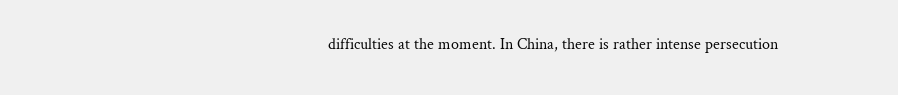difficulties at the moment. In China, there is rather intense persecution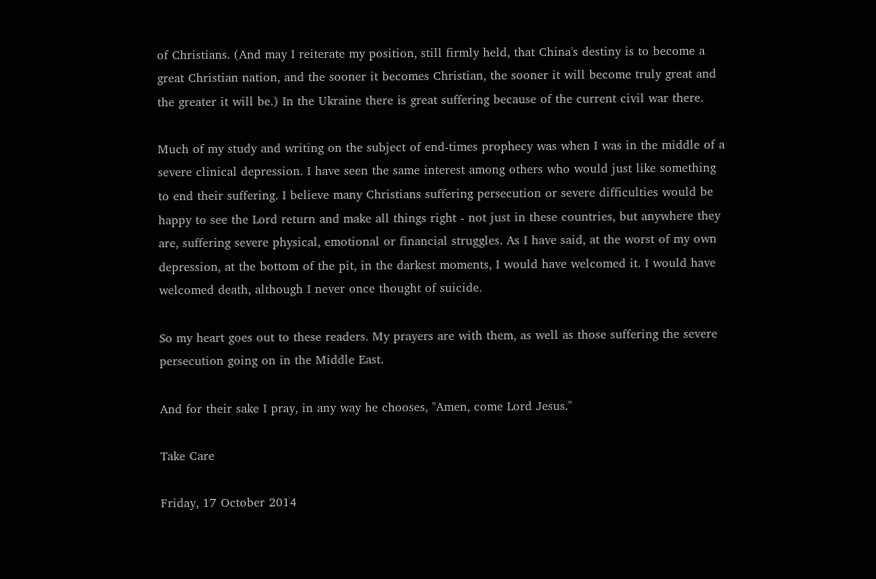of Christians. (And may I reiterate my position, still firmly held, that China's destiny is to become a great Christian nation, and the sooner it becomes Christian, the sooner it will become truly great and the greater it will be.) In the Ukraine there is great suffering because of the current civil war there.

Much of my study and writing on the subject of end-times prophecy was when I was in the middle of a severe clinical depression. I have seen the same interest among others who would just like something to end their suffering. I believe many Christians suffering persecution or severe difficulties would be happy to see the Lord return and make all things right - not just in these countries, but anywhere they are, suffering severe physical, emotional or financial struggles. As I have said, at the worst of my own depression, at the bottom of the pit, in the darkest moments, I would have welcomed it. I would have welcomed death, although I never once thought of suicide.

So my heart goes out to these readers. My prayers are with them, as well as those suffering the severe persecution going on in the Middle East.

And for their sake I pray, in any way he chooses, "Amen, come Lord Jesus."

Take Care

Friday, 17 October 2014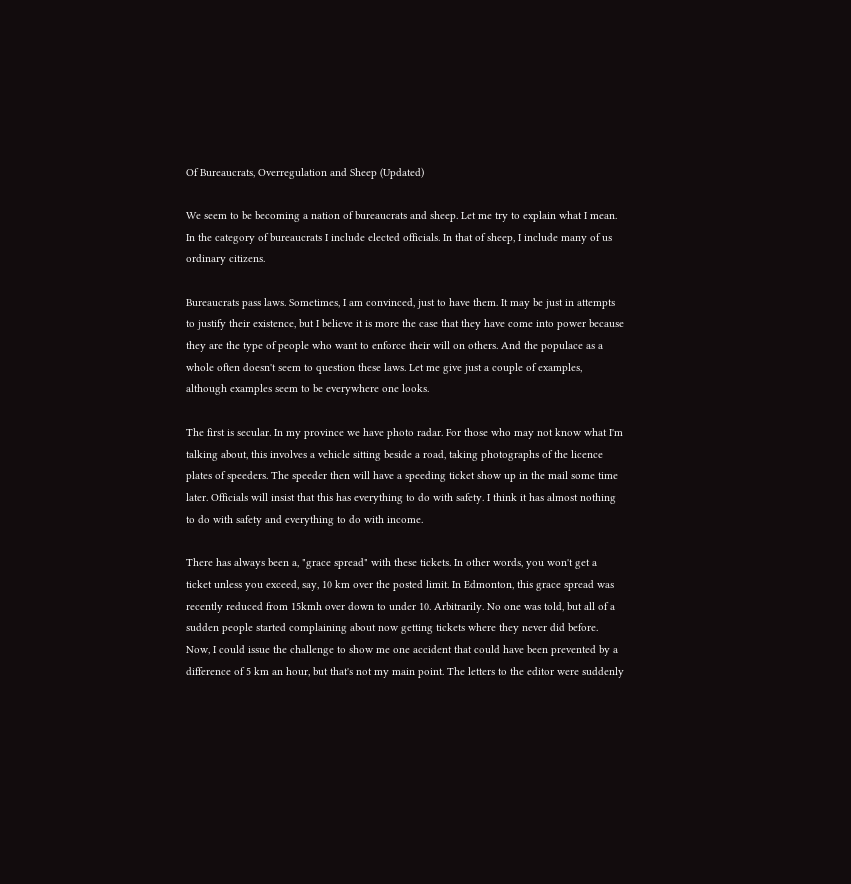Of Bureaucrats, Overregulation and Sheep (Updated)

We seem to be becoming a nation of bureaucrats and sheep. Let me try to explain what I mean. In the category of bureaucrats I include elected officials. In that of sheep, I include many of us ordinary citizens.

Bureaucrats pass laws. Sometimes, I am convinced, just to have them. It may be just in attempts to justify their existence, but I believe it is more the case that they have come into power because they are the type of people who want to enforce their will on others. And the populace as a whole often doesn't seem to question these laws. Let me give just a couple of examples, although examples seem to be everywhere one looks.

The first is secular. In my province we have photo radar. For those who may not know what I'm talking about, this involves a vehicle sitting beside a road, taking photographs of the licence plates of speeders. The speeder then will have a speeding ticket show up in the mail some time later. Officials will insist that this has everything to do with safety. I think it has almost nothing to do with safety and everything to do with income.

There has always been a, "grace spread" with these tickets. In other words, you won't get a ticket unless you exceed, say, 10 km over the posted limit. In Edmonton, this grace spread was recently reduced from 15kmh over down to under 10. Arbitrarily. No one was told, but all of a sudden people started complaining about now getting tickets where they never did before. Now, I could issue the challenge to show me one accident that could have been prevented by a difference of 5 km an hour, but that's not my main point. The letters to the editor were suddenly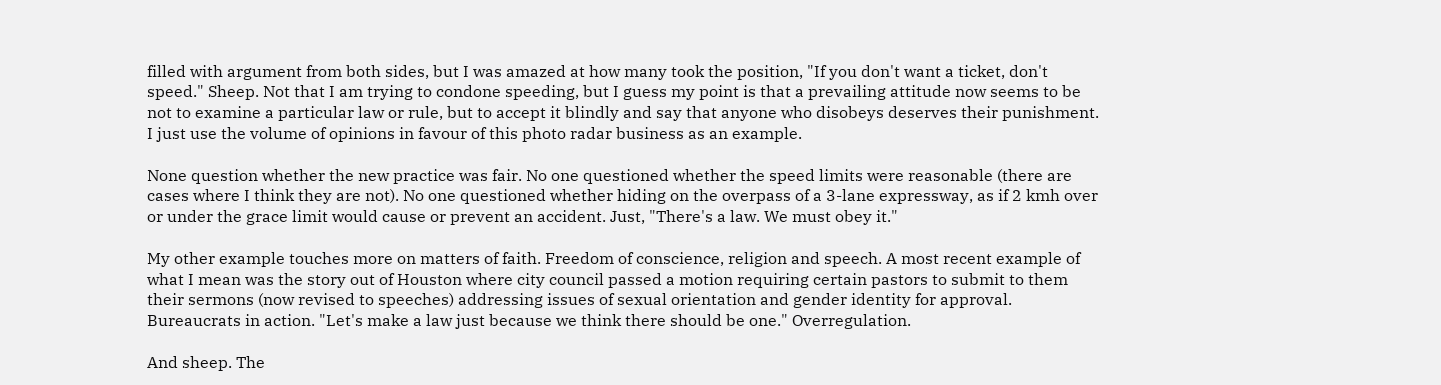filled with argument from both sides, but I was amazed at how many took the position, "If you don't want a ticket, don't speed." Sheep. Not that I am trying to condone speeding, but I guess my point is that a prevailing attitude now seems to be not to examine a particular law or rule, but to accept it blindly and say that anyone who disobeys deserves their punishment. I just use the volume of opinions in favour of this photo radar business as an example.

None question whether the new practice was fair. No one questioned whether the speed limits were reasonable (there are cases where I think they are not). No one questioned whether hiding on the overpass of a 3-lane expressway, as if 2 kmh over or under the grace limit would cause or prevent an accident. Just, "There's a law. We must obey it."

My other example touches more on matters of faith. Freedom of conscience, religion and speech. A most recent example of what I mean was the story out of Houston where city council passed a motion requiring certain pastors to submit to them their sermons (now revised to speeches) addressing issues of sexual orientation and gender identity for approval. Bureaucrats in action. "Let's make a law just because we think there should be one." Overregulation.

And sheep. The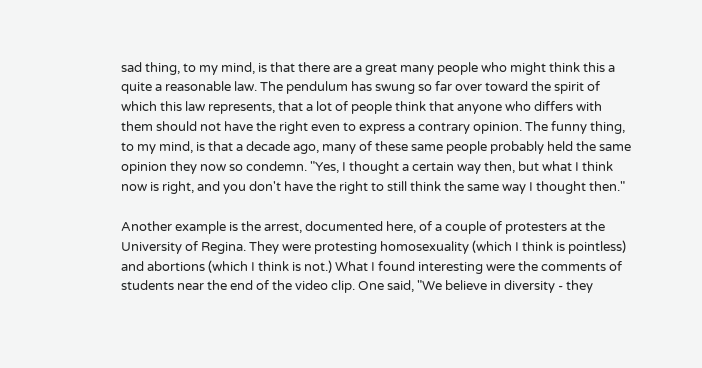sad thing, to my mind, is that there are a great many people who might think this a quite a reasonable law. The pendulum has swung so far over toward the spirit of which this law represents, that a lot of people think that anyone who differs with them should not have the right even to express a contrary opinion. The funny thing, to my mind, is that a decade ago, many of these same people probably held the same opinion they now so condemn. "Yes, I thought a certain way then, but what I think now is right, and you don't have the right to still think the same way I thought then."

Another example is the arrest, documented here, of a couple of protesters at the University of Regina. They were protesting homosexuality (which I think is pointless) and abortions (which I think is not.) What I found interesting were the comments of students near the end of the video clip. One said, "We believe in diversity - they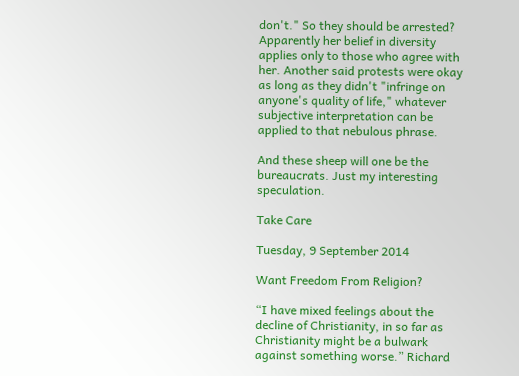don't." So they should be arrested? Apparently her belief in diversity applies only to those who agree with her. Another said protests were okay as long as they didn't "infringe on anyone's quality of life," whatever subjective interpretation can be applied to that nebulous phrase.

And these sheep will one be the bureaucrats. Just my interesting speculation.

Take Care

Tuesday, 9 September 2014

Want Freedom From Religion?

“I have mixed feelings about the decline of Christianity, in so far as Christianity might be a bulwark against something worse.” Richard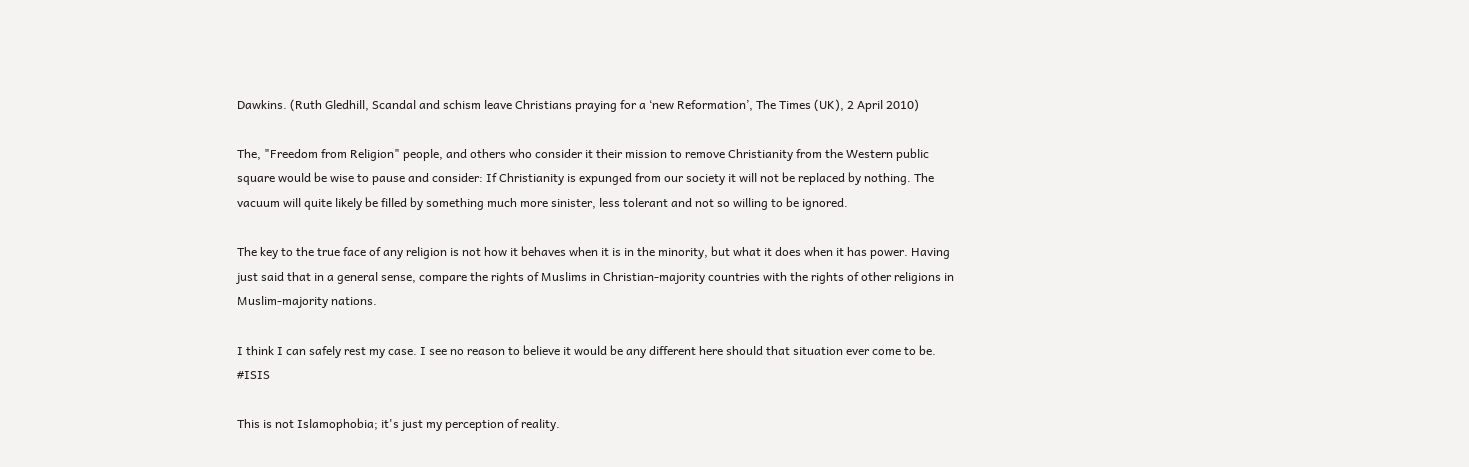Dawkins. (Ruth Gledhill, Scandal and schism leave Christians praying for a ‘new Reformation’, The Times (UK), 2 April 2010)

The, "Freedom from Religion" people, and others who consider it their mission to remove Christianity from the Western public square would be wise to pause and consider: If Christianity is expunged from our society it will not be replaced by nothing. The vacuum will quite likely be filled by something much more sinister, less tolerant and not so willing to be ignored.

The key to the true face of any religion is not how it behaves when it is in the minority, but what it does when it has power. Having just said that in a general sense, compare the rights of Muslims in Christian-majority countries with the rights of other religions in Muslim-majority nations.

I think I can safely rest my case. I see no reason to believe it would be any different here should that situation ever come to be. #ISIS

This is not Islamophobia; it's just my perception of reality.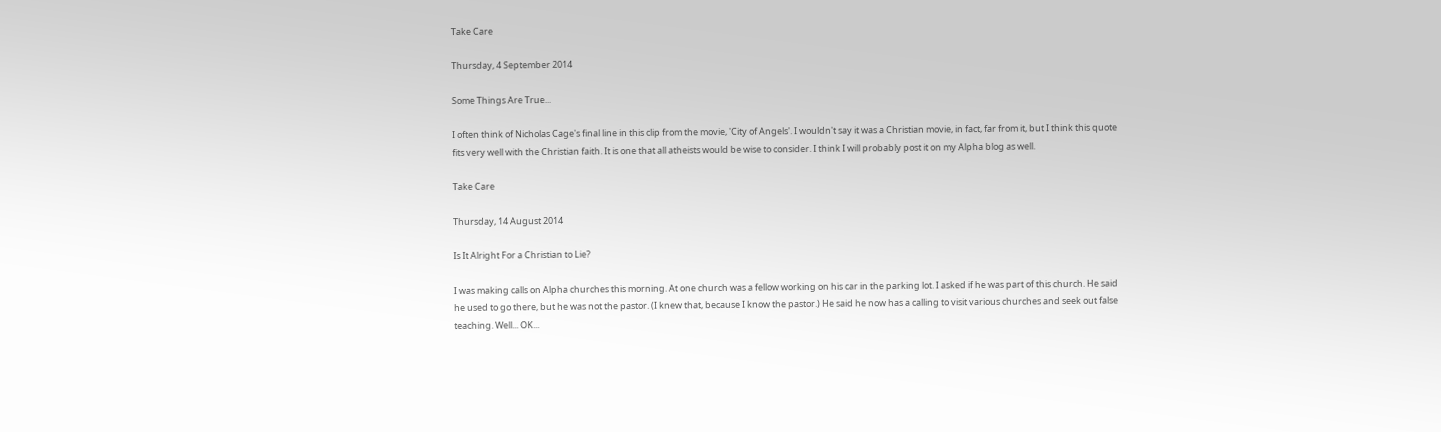Take Care

Thursday, 4 September 2014

Some Things Are True...

I often think of Nicholas Cage's final line in this clip from the movie, 'City of Angels'. I wouldn't say it was a Christian movie, in fact, far from it, but I think this quote fits very well with the Christian faith. It is one that all atheists would be wise to consider. I think I will probably post it on my Alpha blog as well.

Take Care

Thursday, 14 August 2014

Is It Alright For a Christian to Lie?

I was making calls on Alpha churches this morning. At one church was a fellow working on his car in the parking lot. I asked if he was part of this church. He said he used to go there, but he was not the pastor. (I knew that, because I know the pastor.) He said he now has a calling to visit various churches and seek out false teaching. Well... OK...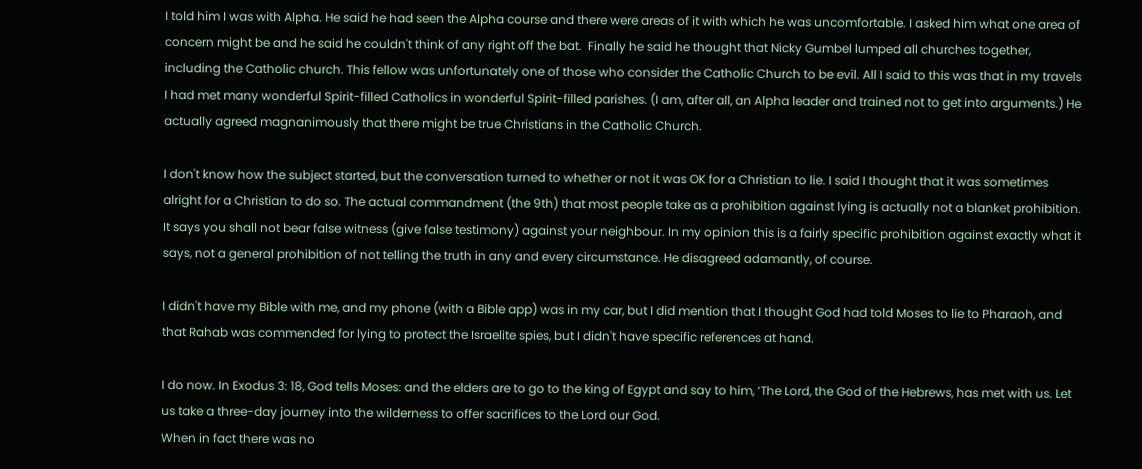I told him I was with Alpha. He said he had seen the Alpha course and there were areas of it with which he was uncomfortable. I asked him what one area of concern might be and he said he couldn't think of any right off the bat.  Finally he said he thought that Nicky Gumbel lumped all churches together, including the Catholic church. This fellow was unfortunately one of those who consider the Catholic Church to be evil. All I said to this was that in my travels I had met many wonderful Spirit-filled Catholics in wonderful Spirit-filled parishes. (I am, after all, an Alpha leader and trained not to get into arguments.) He actually agreed magnanimously that there might be true Christians in the Catholic Church.

I don't know how the subject started, but the conversation turned to whether or not it was OK for a Christian to lie. I said I thought that it was sometimes alright for a Christian to do so. The actual commandment (the 9th) that most people take as a prohibition against lying is actually not a blanket prohibition. It says you shall not bear false witness (give false testimony) against your neighbour. In my opinion this is a fairly specific prohibition against exactly what it says, not a general prohibition of not telling the truth in any and every circumstance. He disagreed adamantly, of course.

I didn't have my Bible with me, and my phone (with a Bible app) was in my car, but I did mention that I thought God had told Moses to lie to Pharaoh, and that Rahab was commended for lying to protect the Israelite spies, but I didn't have specific references at hand.

I do now. In Exodus 3: 18, God tells Moses: and the elders are to go to the king of Egypt and say to him, ‘The Lord, the God of the Hebrews, has met with us. Let us take a three-day journey into the wilderness to offer sacrifices to the Lord our God.
When in fact there was no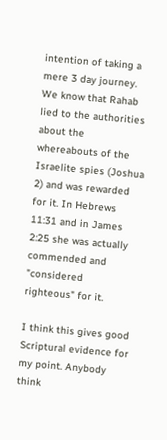intention of taking a mere 3 day journey. We know that Rahab lied to the authorities about the whereabouts of the Israelite spies (Joshua 2) and was rewarded for it. In Hebrews 11:31 and in James 2:25 she was actually commended and "considered righteous" for it.

I think this gives good Scriptural evidence for my point. Anybody think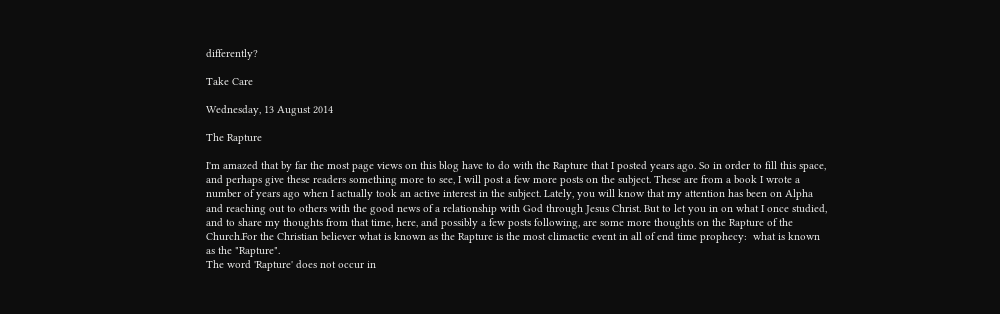differently?

Take Care

Wednesday, 13 August 2014

The Rapture

I'm amazed that by far the most page views on this blog have to do with the Rapture that I posted years ago. So in order to fill this space, and perhaps give these readers something more to see, I will post a few more posts on the subject. These are from a book I wrote a number of years ago when I actually took an active interest in the subject. Lately, you will know that my attention has been on Alpha and reaching out to others with the good news of a relationship with God through Jesus Christ. But to let you in on what I once studied, and to share my thoughts from that time, here, and possibly a few posts following, are some more thoughts on the Rapture of the Church.For the Christian believer what is known as the Rapture is the most climactic event in all of end time prophecy:  what is known as the "Rapture".
The word 'Rapture' does not occur in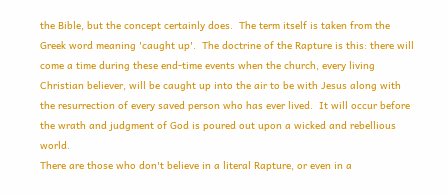the Bible, but the concept certainly does.  The term itself is taken from the Greek word meaning 'caught up'.  The doctrine of the Rapture is this: there will come a time during these end-time events when the church, every living Christian believer, will be caught up into the air to be with Jesus along with the resurrection of every saved person who has ever lived.  It will occur before the wrath and judgment of God is poured out upon a wicked and rebellious world.
There are those who don't believe in a literal Rapture, or even in a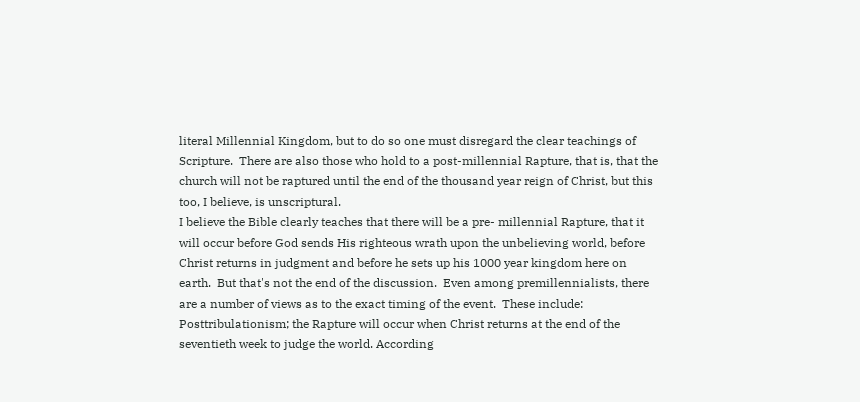literal Millennial Kingdom, but to do so one must disregard the clear teachings of Scripture.  There are also those who hold to a post-millennial Rapture, that is, that the church will not be raptured until the end of the thousand year reign of Christ, but this too, I believe, is unscriptural.
I believe the Bible clearly teaches that there will be a pre- millennial Rapture, that it will occur before God sends His righteous wrath upon the unbelieving world, before Christ returns in judgment and before he sets up his 1000 year kingdom here on earth.  But that's not the end of the discussion.  Even among premillennialists, there are a number of views as to the exact timing of the event.  These include:
Posttribulationism; the Rapture will occur when Christ returns at the end of the seventieth week to judge the world. According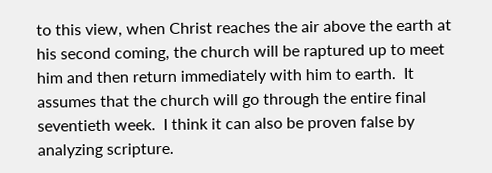to this view, when Christ reaches the air above the earth at his second coming, the church will be raptured up to meet him and then return immediately with him to earth.  It assumes that the church will go through the entire final seventieth week.  I think it can also be proven false by analyzing scripture.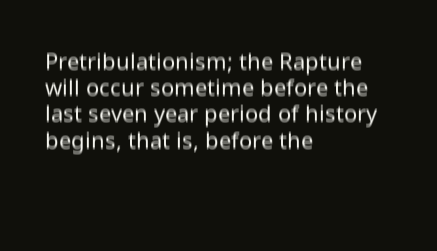Pretribulationism; the Rapture will occur sometime before the last seven year period of history begins, that is, before the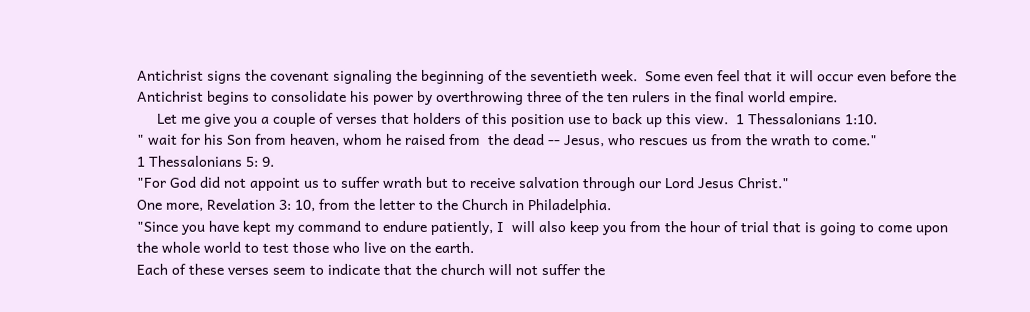Antichrist signs the covenant signaling the beginning of the seventieth week.  Some even feel that it will occur even before the Antichrist begins to consolidate his power by overthrowing three of the ten rulers in the final world empire.
     Let me give you a couple of verses that holders of this position use to back up this view.  1 Thessalonians 1:10.
" wait for his Son from heaven, whom he raised from  the dead -- Jesus, who rescues us from the wrath to come."
1 Thessalonians 5: 9.
"For God did not appoint us to suffer wrath but to receive salvation through our Lord Jesus Christ."
One more, Revelation 3: 10, from the letter to the Church in Philadelphia.
"Since you have kept my command to endure patiently, I  will also keep you from the hour of trial that is going to come upon the whole world to test those who live on the earth.
Each of these verses seem to indicate that the church will not suffer the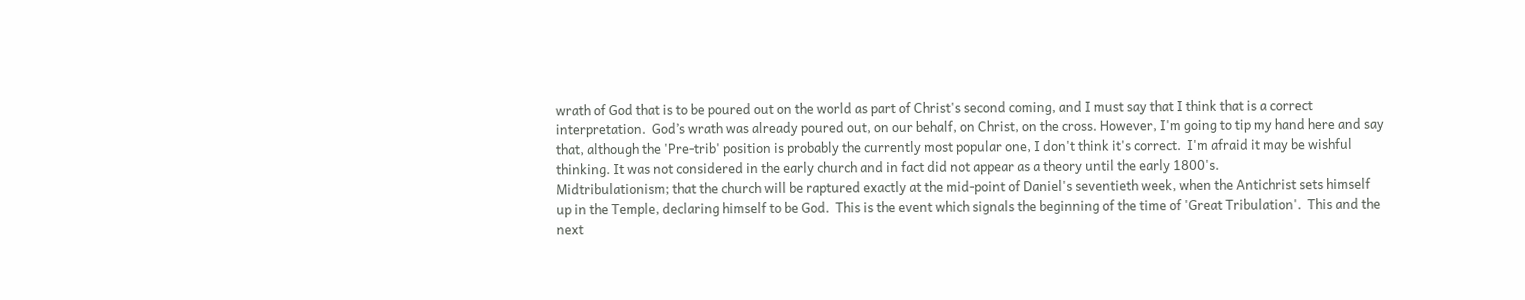wrath of God that is to be poured out on the world as part of Christ's second coming, and I must say that I think that is a correct interpretation.  God’s wrath was already poured out, on our behalf, on Christ, on the cross. However, I'm going to tip my hand here and say that, although the 'Pre-trib' position is probably the currently most popular one, I don't think it's correct.  I'm afraid it may be wishful thinking. It was not considered in the early church and in fact did not appear as a theory until the early 1800's.
Midtribulationism; that the church will be raptured exactly at the mid-point of Daniel's seventieth week, when the Antichrist sets himself up in the Temple, declaring himself to be God.  This is the event which signals the beginning of the time of 'Great Tribulation'.  This and the next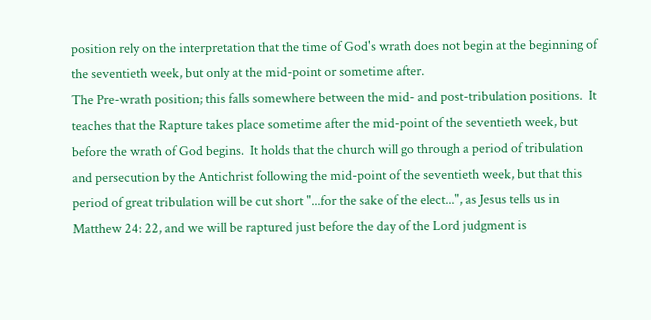position rely on the interpretation that the time of God's wrath does not begin at the beginning of the seventieth week, but only at the mid-point or sometime after.
The Pre-wrath position; this falls somewhere between the mid- and post-tribulation positions.  It teaches that the Rapture takes place sometime after the mid-point of the seventieth week, but before the wrath of God begins.  It holds that the church will go through a period of tribulation and persecution by the Antichrist following the mid-point of the seventieth week, but that this period of great tribulation will be cut short "...for the sake of the elect...", as Jesus tells us in Matthew 24: 22, and we will be raptured just before the day of the Lord judgment is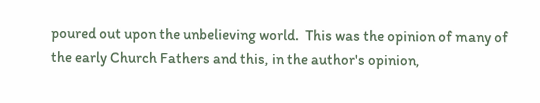poured out upon the unbelieving world.  This was the opinion of many of the early Church Fathers and this, in the author's opinion,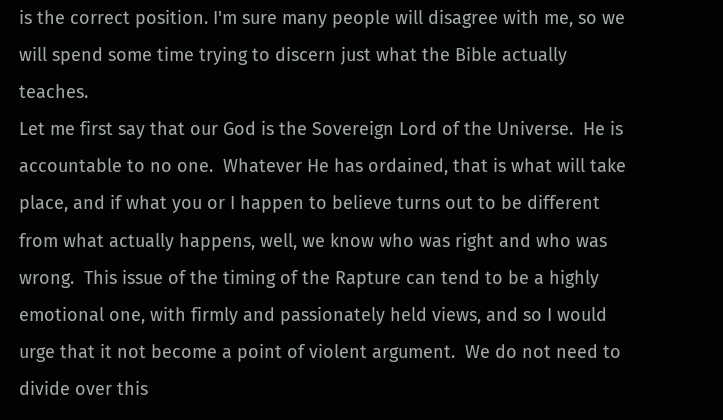is the correct position. I'm sure many people will disagree with me, so we will spend some time trying to discern just what the Bible actually teaches.
Let me first say that our God is the Sovereign Lord of the Universe.  He is accountable to no one.  Whatever He has ordained, that is what will take place, and if what you or I happen to believe turns out to be different from what actually happens, well, we know who was right and who was wrong.  This issue of the timing of the Rapture can tend to be a highly emotional one, with firmly and passionately held views, and so I would urge that it not become a point of violent argument.  We do not need to divide over this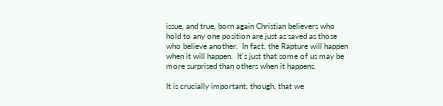issue, and true, born again Christian believers who hold to any one position are just as saved as those who believe another.  In fact, the Rapture will happen when it will happen.  It's just that some of us may be more surprised than others when it happens.

It is crucially important, though, that we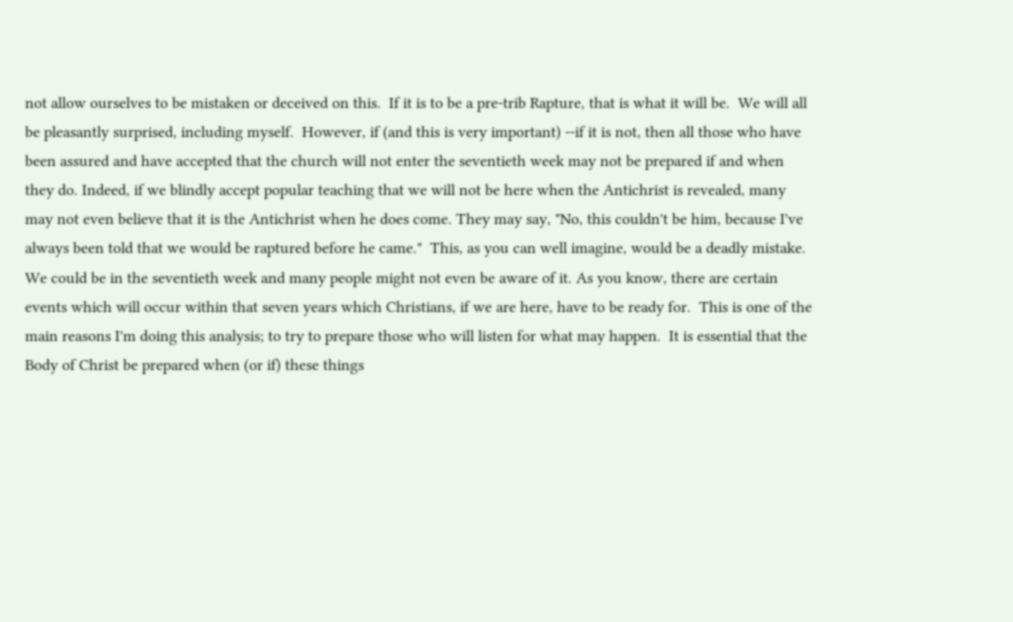not allow ourselves to be mistaken or deceived on this.  If it is to be a pre-trib Rapture, that is what it will be.  We will all be pleasantly surprised, including myself.  However, if (and this is very important) --if it is not, then all those who have been assured and have accepted that the church will not enter the seventieth week may not be prepared if and when they do. Indeed, if we blindly accept popular teaching that we will not be here when the Antichrist is revealed, many may not even believe that it is the Antichrist when he does come. They may say, "No, this couldn't be him, because I've always been told that we would be raptured before he came."  This, as you can well imagine, would be a deadly mistake.  We could be in the seventieth week and many people might not even be aware of it. As you know, there are certain events which will occur within that seven years which Christians, if we are here, have to be ready for.  This is one of the main reasons I'm doing this analysis; to try to prepare those who will listen for what may happen.  It is essential that the Body of Christ be prepared when (or if) these things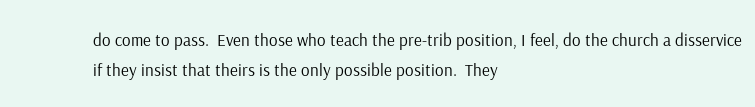do come to pass.  Even those who teach the pre-trib position, I feel, do the church a disservice if they insist that theirs is the only possible position.  They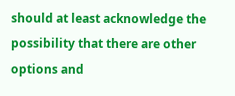should at least acknowledge the possibility that there are other options and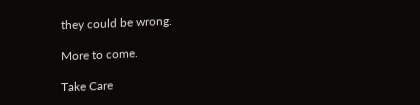they could be wrong.

More to come.

Take Care